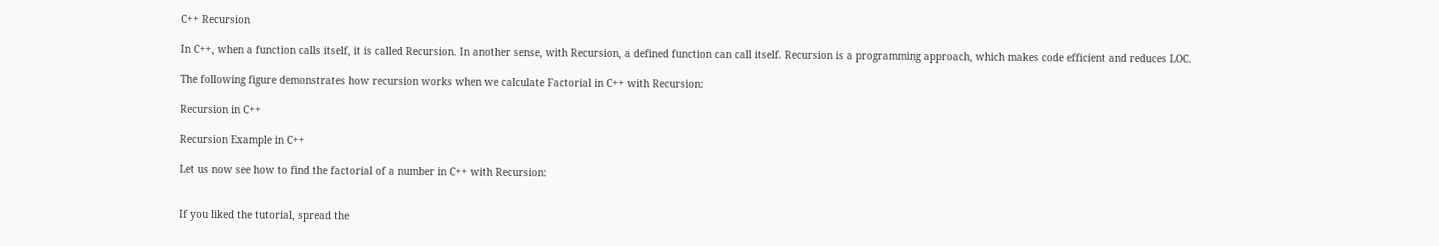C++ Recursion

In C++, when a function calls itself, it is called Recursion. In another sense, with Recursion, a defined function can call itself. Recursion is a programming approach, which makes code efficient and reduces LOC.

The following figure demonstrates how recursion works when we calculate Factorial in C++ with Recursion:

Recursion in C++

Recursion Example in C++

Let us now see how to find the factorial of a number in C++ with Recursion:


If you liked the tutorial, spread the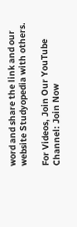word and share the link and our website Studyopedia with others.

For Videos, Join Our YouTube Channel: Join Now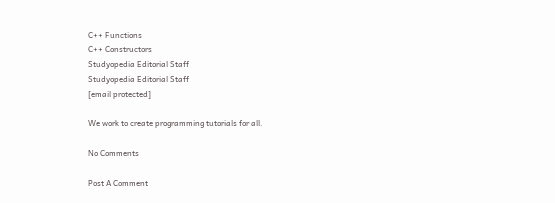C++ Functions
C++ Constructors
Studyopedia Editorial Staff
Studyopedia Editorial Staff
[email protected]

We work to create programming tutorials for all.

No Comments

Post A Comment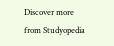Discover more from Studyopedia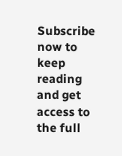Subscribe now to keep reading and get access to the full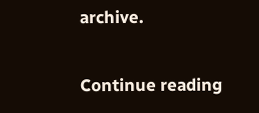archive.

Continue reading